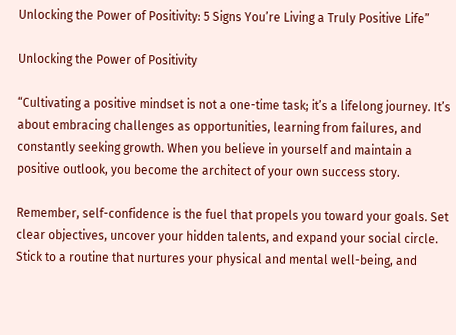Unlocking the Power of Positivity: 5 Signs You’re Living a Truly Positive Life”

Unlocking the Power of Positivity

“Cultivating a positive mindset is not a one-time task; it’s a lifelong journey. It’s about embracing challenges as opportunities, learning from failures, and constantly seeking growth. When you believe in yourself and maintain a positive outlook, you become the architect of your own success story.

Remember, self-confidence is the fuel that propels you toward your goals. Set clear objectives, uncover your hidden talents, and expand your social circle. Stick to a routine that nurtures your physical and mental well-being, and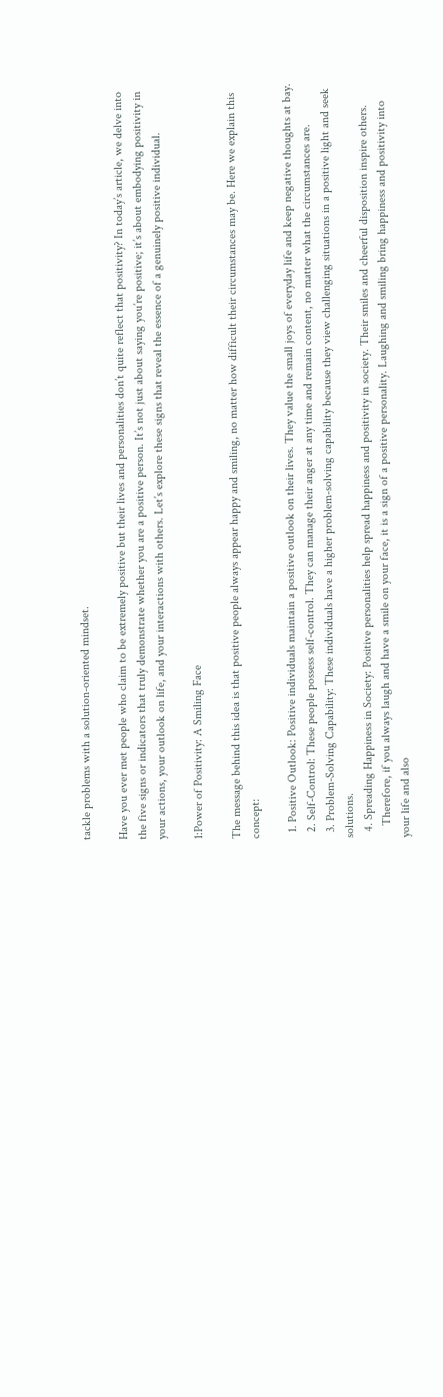tackle problems with a solution-oriented mindset.

Have you ever met people who claim to be extremely positive but their lives and personalities don’t quite reflect that positivity? In today’s article, we delve into the five signs or indicators that truly demonstrate whether you are a positive person. It’s not just about saying you’re positive; it’s about embodying positivity in your actions, your outlook on life, and your interactions with others. Let’s explore these signs that reveal the essence of a genuinely positive individual.

1:Power of Positivity: A Smiling Face

The message behind this idea is that positive people always appear happy and smiling, no matter how difficult their circumstances may be. Here we explain this concept:

  1. Positive Outlook: Positive individuals maintain a positive outlook on their lives. They value the small joys of everyday life and keep negative thoughts at bay.
  2. Self-Control: These people possess self-control. They can manage their anger at any time and remain content, no matter what the circumstances are.
  3. Problem-Solving Capability: These individuals have a higher problem-solving capability because they view challenging situations in a positive light and seek solutions.
  4. Spreading Happiness in Society: Positive personalities help spread happiness and positivity in society. Their smiles and cheerful disposition inspire others.
    Therefore, if you always laugh and have a smile on your face, it is a sign of a positive personality. Laughing and smiling bring happiness and positivity into your life and also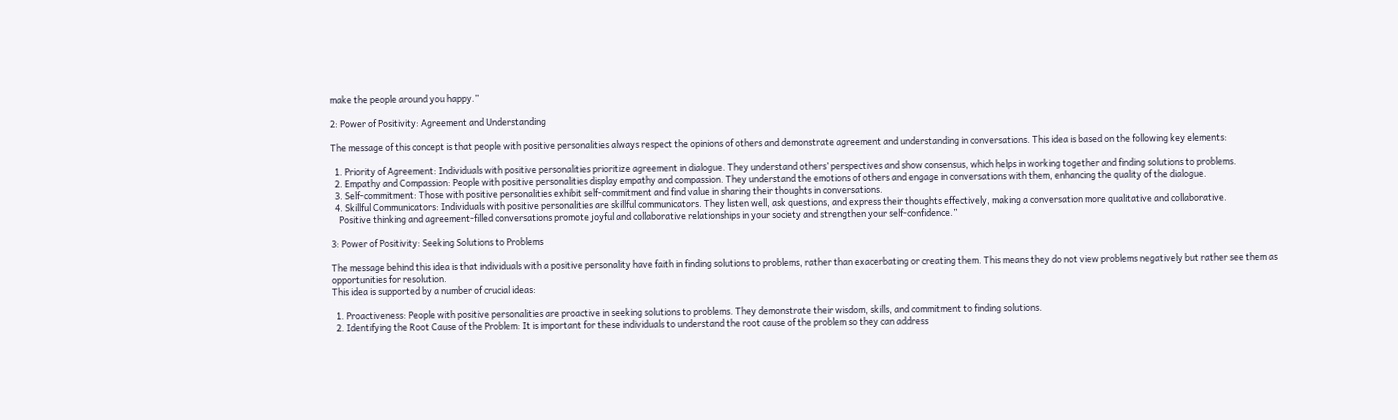make the people around you happy.”

2: Power of Positivity: Agreement and Understanding

The message of this concept is that people with positive personalities always respect the opinions of others and demonstrate agreement and understanding in conversations. This idea is based on the following key elements:

  1. Priority of Agreement: Individuals with positive personalities prioritize agreement in dialogue. They understand others’ perspectives and show consensus, which helps in working together and finding solutions to problems.
  2. Empathy and Compassion: People with positive personalities display empathy and compassion. They understand the emotions of others and engage in conversations with them, enhancing the quality of the dialogue.
  3. Self-commitment: Those with positive personalities exhibit self-commitment and find value in sharing their thoughts in conversations.
  4. Skillful Communicators: Individuals with positive personalities are skillful communicators. They listen well, ask questions, and express their thoughts effectively, making a conversation more qualitative and collaborative.
    Positive thinking and agreement-filled conversations promote joyful and collaborative relationships in your society and strengthen your self-confidence.”

3: Power of Positivity: Seeking Solutions to Problems

The message behind this idea is that individuals with a positive personality have faith in finding solutions to problems, rather than exacerbating or creating them. This means they do not view problems negatively but rather see them as opportunities for resolution.
This idea is supported by a number of crucial ideas:

  1. Proactiveness: People with positive personalities are proactive in seeking solutions to problems. They demonstrate their wisdom, skills, and commitment to finding solutions.
  2. Identifying the Root Cause of the Problem: It is important for these individuals to understand the root cause of the problem so they can address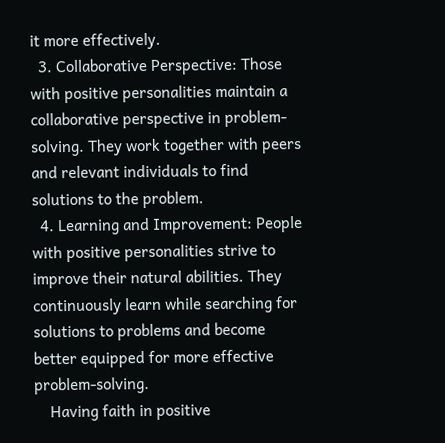it more effectively.
  3. Collaborative Perspective: Those with positive personalities maintain a collaborative perspective in problem-solving. They work together with peers and relevant individuals to find solutions to the problem.
  4. Learning and Improvement: People with positive personalities strive to improve their natural abilities. They continuously learn while searching for solutions to problems and become better equipped for more effective problem-solving.
    Having faith in positive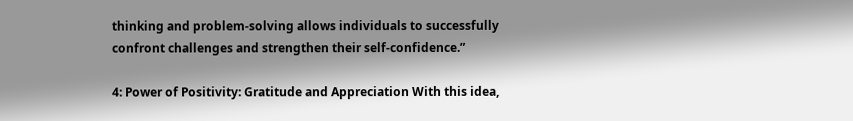thinking and problem-solving allows individuals to successfully confront challenges and strengthen their self-confidence.”

4: Power of Positivity: Gratitude and Appreciation With this idea,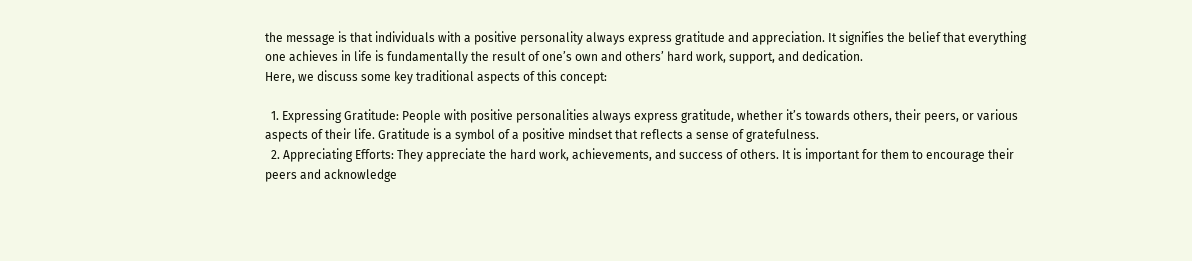the message is that individuals with a positive personality always express gratitude and appreciation. It signifies the belief that everything one achieves in life is fundamentally the result of one’s own and others’ hard work, support, and dedication.
Here, we discuss some key traditional aspects of this concept:

  1. Expressing Gratitude: People with positive personalities always express gratitude, whether it’s towards others, their peers, or various aspects of their life. Gratitude is a symbol of a positive mindset that reflects a sense of gratefulness.
  2. Appreciating Efforts: They appreciate the hard work, achievements, and success of others. It is important for them to encourage their peers and acknowledge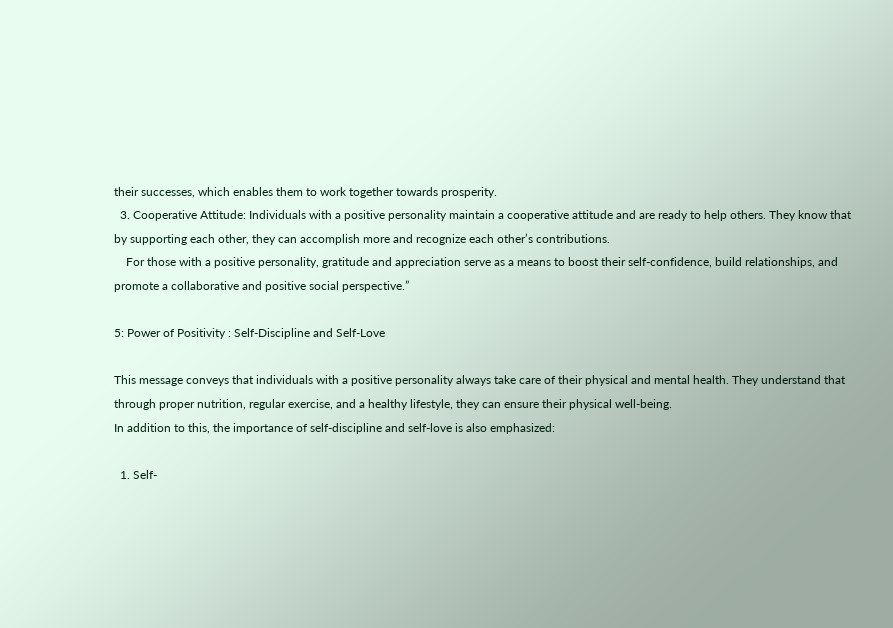their successes, which enables them to work together towards prosperity.
  3. Cooperative Attitude: Individuals with a positive personality maintain a cooperative attitude and are ready to help others. They know that by supporting each other, they can accomplish more and recognize each other’s contributions.
    For those with a positive personality, gratitude and appreciation serve as a means to boost their self-confidence, build relationships, and promote a collaborative and positive social perspective.”

5: Power of Positivity : Self-Discipline and Self-Love

This message conveys that individuals with a positive personality always take care of their physical and mental health. They understand that through proper nutrition, regular exercise, and a healthy lifestyle, they can ensure their physical well-being.
In addition to this, the importance of self-discipline and self-love is also emphasized:

  1. Self-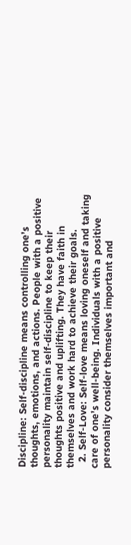Discipline: Self-discipline means controlling one’s thoughts, emotions, and actions. People with a positive personality maintain self-discipline to keep their thoughts positive and uplifting. They have faith in themselves and work hard to achieve their goals.
  2. Self-Love: Self-love means loving oneself and taking care of one’s well-being. Individuals with a positive personality consider themselves important and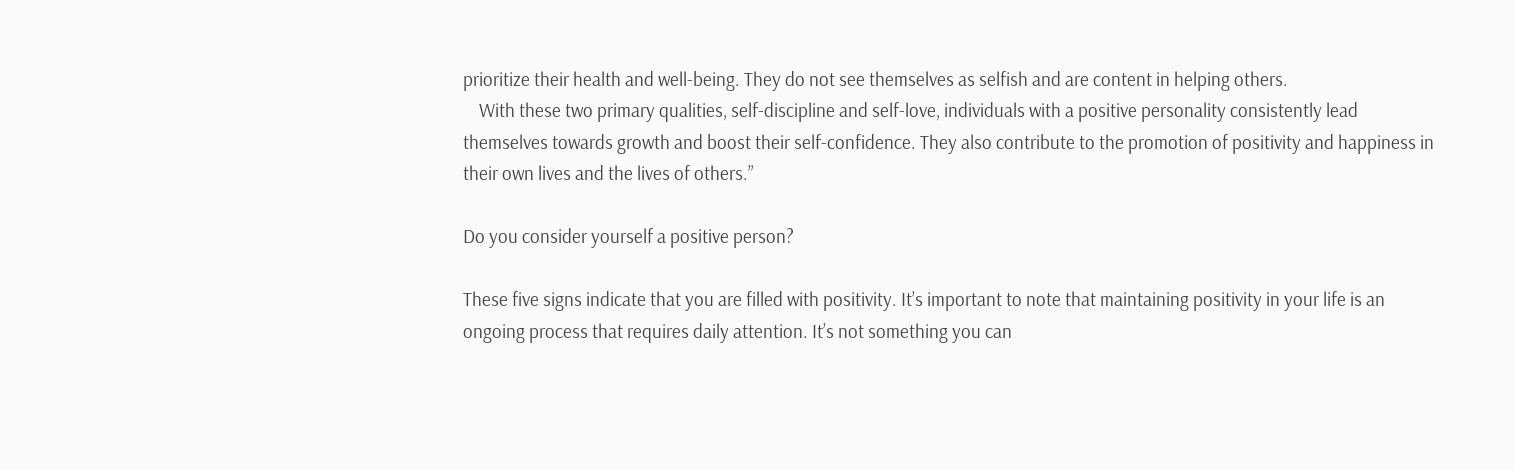prioritize their health and well-being. They do not see themselves as selfish and are content in helping others.
    With these two primary qualities, self-discipline and self-love, individuals with a positive personality consistently lead themselves towards growth and boost their self-confidence. They also contribute to the promotion of positivity and happiness in their own lives and the lives of others.”

Do you consider yourself a positive person?

These five signs indicate that you are filled with positivity. It’s important to note that maintaining positivity in your life is an ongoing process that requires daily attention. It’s not something you can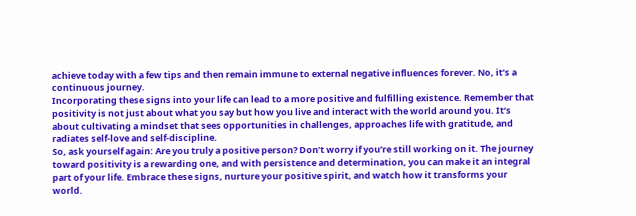achieve today with a few tips and then remain immune to external negative influences forever. No, it’s a continuous journey.
Incorporating these signs into your life can lead to a more positive and fulfilling existence. Remember that positivity is not just about what you say but how you live and interact with the world around you. It’s about cultivating a mindset that sees opportunities in challenges, approaches life with gratitude, and radiates self-love and self-discipline.
So, ask yourself again: Are you truly a positive person? Don’t worry if you’re still working on it. The journey toward positivity is a rewarding one, and with persistence and determination, you can make it an integral part of your life. Embrace these signs, nurture your positive spirit, and watch how it transforms your world.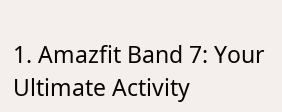1. Amazfit Band 7: Your Ultimate Activity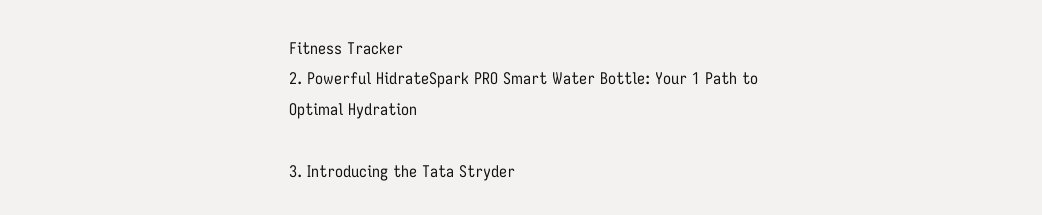Fitness Tracker
2. Powerful HidrateSpark PRO Smart Water Bottle: Your 1 Path to Optimal Hydration

3. Introducing the Tata Stryder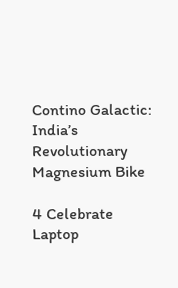Contino Galactic: India’s Revolutionary Magnesium Bike

4 Celebrate Laptop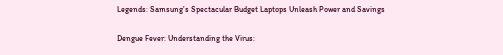Legends: Samsung’s Spectacular Budget Laptops Unleash Power and Savings

Dengue Fever: Understanding the Virus: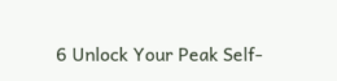6 Unlock Your Peak Self-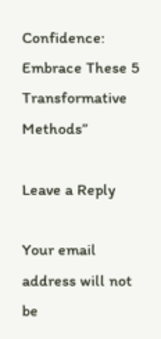Confidence: Embrace These 5 Transformative Methods”

Leave a Reply

Your email address will not be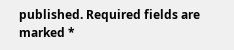published. Required fields are marked *